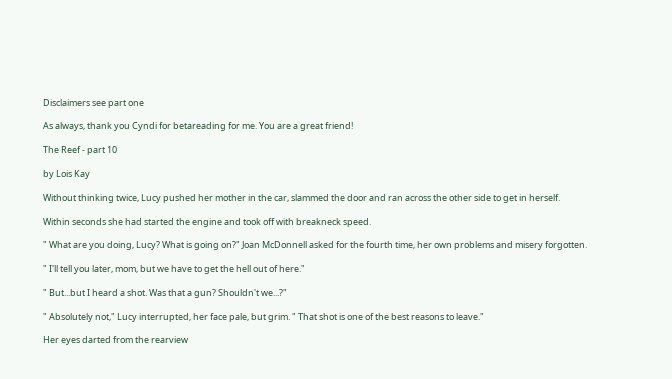Disclaimers see part one

As always, thank you Cyndi for betareading for me. You are a great friend!

The Reef - part 10

by Lois Kay

Without thinking twice, Lucy pushed her mother in the car, slammed the door and ran across the other side to get in herself.

Within seconds she had started the engine and took off with breakneck speed.

" What are you doing, Lucy? What is going on?" Joan McDonnell asked for the fourth time, her own problems and misery forgotten.

" I'll tell you later, mom, but we have to get the hell out of here."

" But...but I heard a shot. Was that a gun? Shouldn't we...?"

" Absolutely not," Lucy interrupted, her face pale, but grim. " That shot is one of the best reasons to leave."

Her eyes darted from the rearview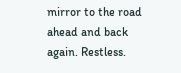mirror to the road ahead and back again. Restless.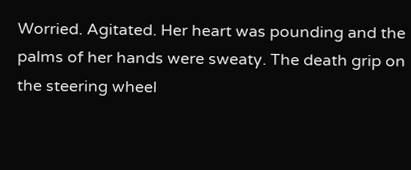Worried. Agitated. Her heart was pounding and the palms of her hands were sweaty. The death grip on the steering wheel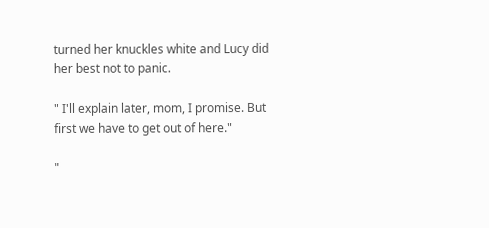turned her knuckles white and Lucy did her best not to panic.

" I'll explain later, mom, I promise. But first we have to get out of here."

"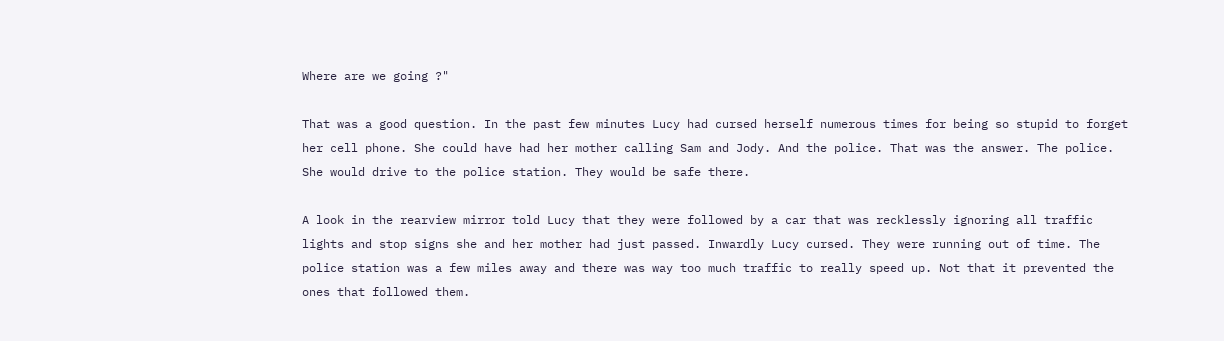Where are we going ?"

That was a good question. In the past few minutes Lucy had cursed herself numerous times for being so stupid to forget her cell phone. She could have had her mother calling Sam and Jody. And the police. That was the answer. The police. She would drive to the police station. They would be safe there.

A look in the rearview mirror told Lucy that they were followed by a car that was recklessly ignoring all traffic lights and stop signs she and her mother had just passed. Inwardly Lucy cursed. They were running out of time. The police station was a few miles away and there was way too much traffic to really speed up. Not that it prevented the ones that followed them.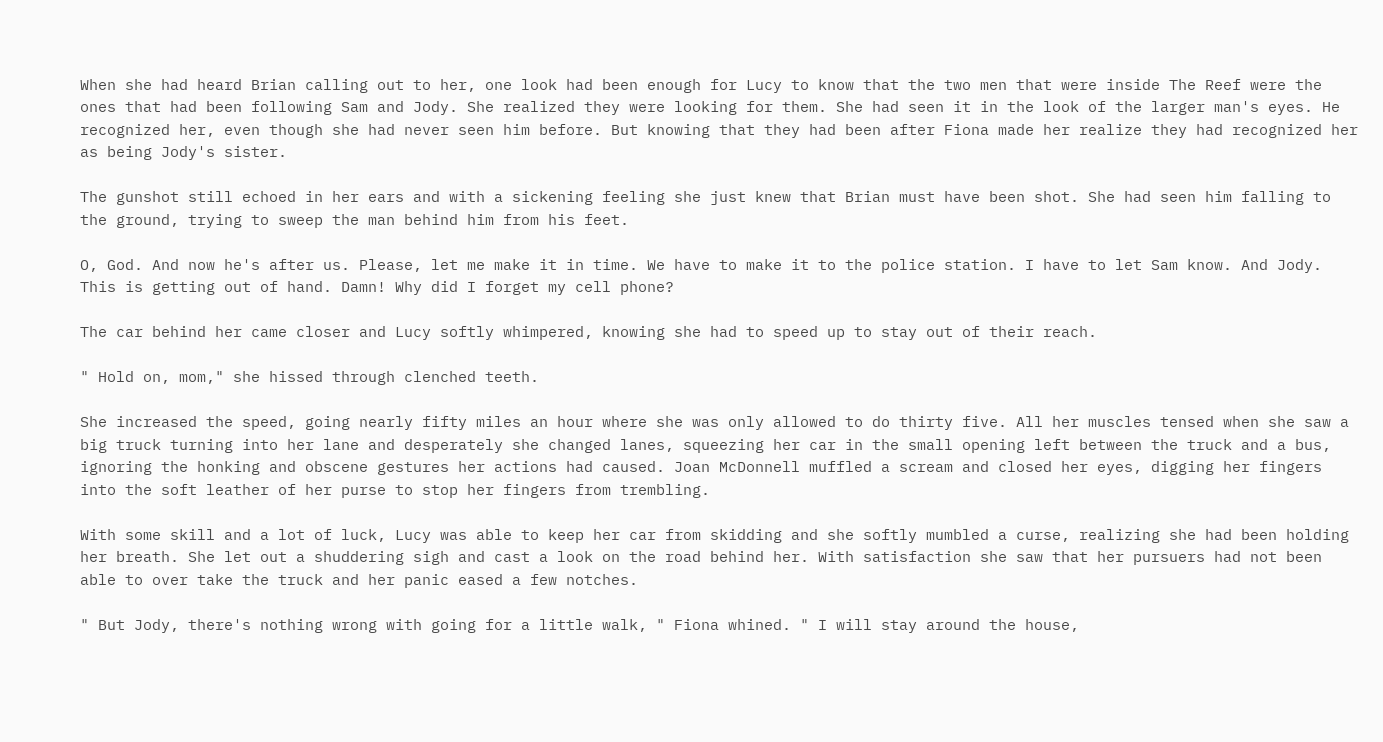When she had heard Brian calling out to her, one look had been enough for Lucy to know that the two men that were inside The Reef were the ones that had been following Sam and Jody. She realized they were looking for them. She had seen it in the look of the larger man's eyes. He recognized her, even though she had never seen him before. But knowing that they had been after Fiona made her realize they had recognized her as being Jody's sister.

The gunshot still echoed in her ears and with a sickening feeling she just knew that Brian must have been shot. She had seen him falling to the ground, trying to sweep the man behind him from his feet.

O, God. And now he's after us. Please, let me make it in time. We have to make it to the police station. I have to let Sam know. And Jody. This is getting out of hand. Damn! Why did I forget my cell phone?

The car behind her came closer and Lucy softly whimpered, knowing she had to speed up to stay out of their reach.

" Hold on, mom," she hissed through clenched teeth.

She increased the speed, going nearly fifty miles an hour where she was only allowed to do thirty five. All her muscles tensed when she saw a big truck turning into her lane and desperately she changed lanes, squeezing her car in the small opening left between the truck and a bus, ignoring the honking and obscene gestures her actions had caused. Joan McDonnell muffled a scream and closed her eyes, digging her fingers into the soft leather of her purse to stop her fingers from trembling.

With some skill and a lot of luck, Lucy was able to keep her car from skidding and she softly mumbled a curse, realizing she had been holding her breath. She let out a shuddering sigh and cast a look on the road behind her. With satisfaction she saw that her pursuers had not been able to over take the truck and her panic eased a few notches.

" But Jody, there's nothing wrong with going for a little walk, " Fiona whined. " I will stay around the house,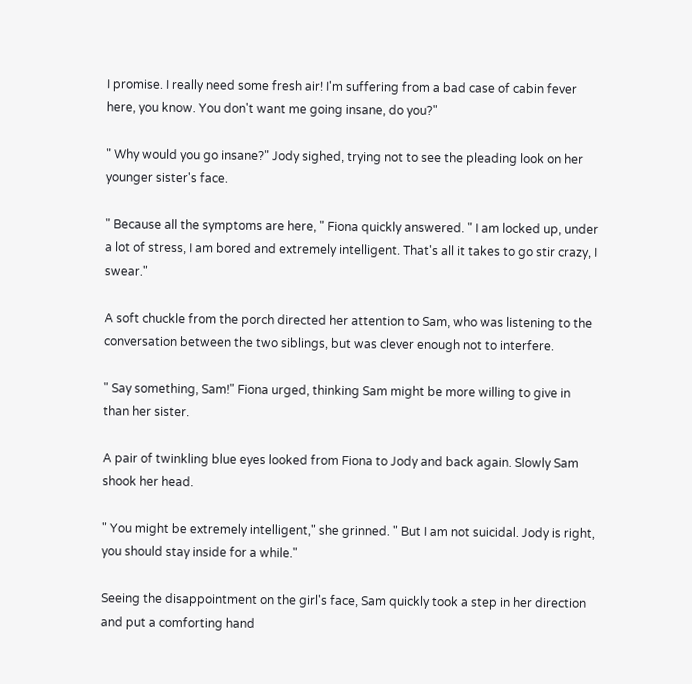I promise. I really need some fresh air! I'm suffering from a bad case of cabin fever here, you know. You don't want me going insane, do you?"

" Why would you go insane?" Jody sighed, trying not to see the pleading look on her younger sister's face.

" Because all the symptoms are here, " Fiona quickly answered. " I am locked up, under a lot of stress, I am bored and extremely intelligent. That's all it takes to go stir crazy, I swear."

A soft chuckle from the porch directed her attention to Sam, who was listening to the conversation between the two siblings, but was clever enough not to interfere.

" Say something, Sam!" Fiona urged, thinking Sam might be more willing to give in than her sister.

A pair of twinkling blue eyes looked from Fiona to Jody and back again. Slowly Sam shook her head.

" You might be extremely intelligent," she grinned. " But I am not suicidal. Jody is right, you should stay inside for a while."

Seeing the disappointment on the girl's face, Sam quickly took a step in her direction and put a comforting hand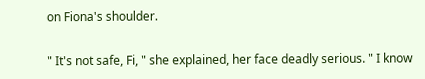on Fiona's shoulder.

" It's not safe, Fi, " she explained, her face deadly serious. " I know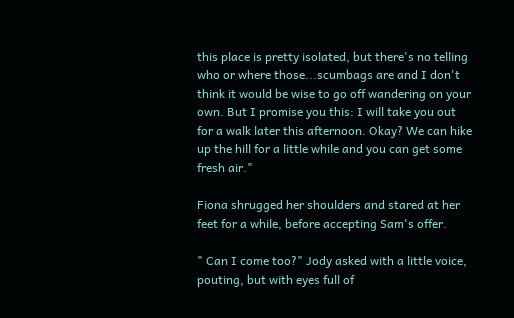this place is pretty isolated, but there's no telling who or where those...scumbags are and I don't think it would be wise to go off wandering on your own. But I promise you this: I will take you out for a walk later this afternoon. Okay? We can hike up the hill for a little while and you can get some fresh air."

Fiona shrugged her shoulders and stared at her feet for a while, before accepting Sam's offer.

" Can I come too?" Jody asked with a little voice, pouting, but with eyes full of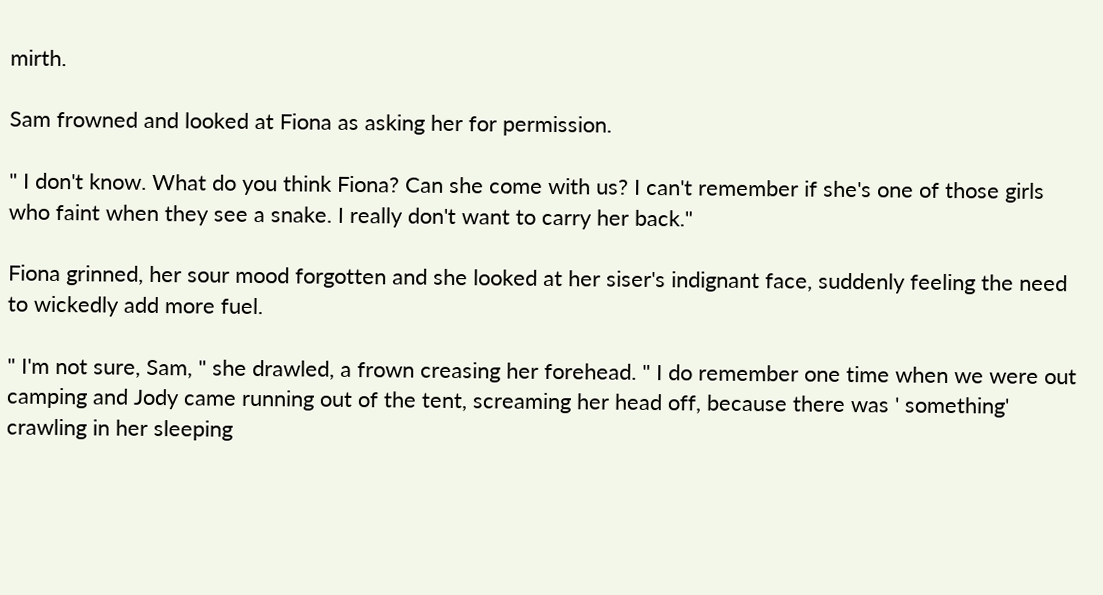mirth.

Sam frowned and looked at Fiona as asking her for permission.

" I don't know. What do you think Fiona? Can she come with us? I can't remember if she's one of those girls who faint when they see a snake. I really don't want to carry her back."

Fiona grinned, her sour mood forgotten and she looked at her siser's indignant face, suddenly feeling the need to wickedly add more fuel.

" I'm not sure, Sam, " she drawled, a frown creasing her forehead. " I do remember one time when we were out camping and Jody came running out of the tent, screaming her head off, because there was ' something' crawling in her sleeping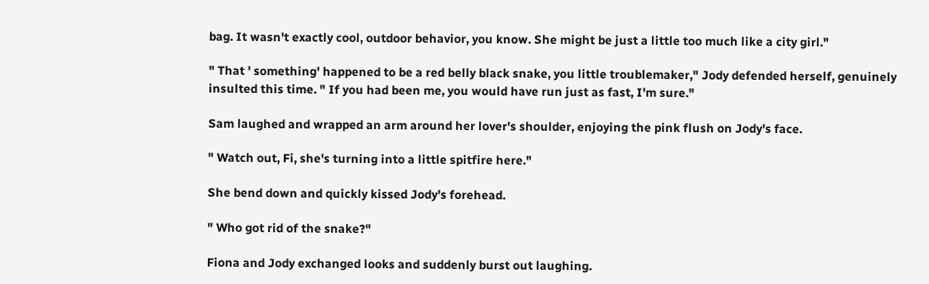bag. It wasn't exactly cool, outdoor behavior, you know. She might be just a little too much like a city girl."

" That ' something' happened to be a red belly black snake, you little troublemaker," Jody defended herself, genuinely insulted this time. " If you had been me, you would have run just as fast, I'm sure."

Sam laughed and wrapped an arm around her lover's shoulder, enjoying the pink flush on Jody's face.

" Watch out, Fi, she's turning into a little spitfire here."

She bend down and quickly kissed Jody's forehead.

" Who got rid of the snake?"

Fiona and Jody exchanged looks and suddenly burst out laughing.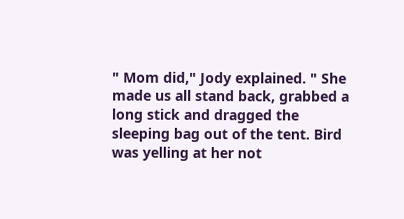" Mom did," Jody explained. " She made us all stand back, grabbed a long stick and dragged the sleeping bag out of the tent. Bird was yelling at her not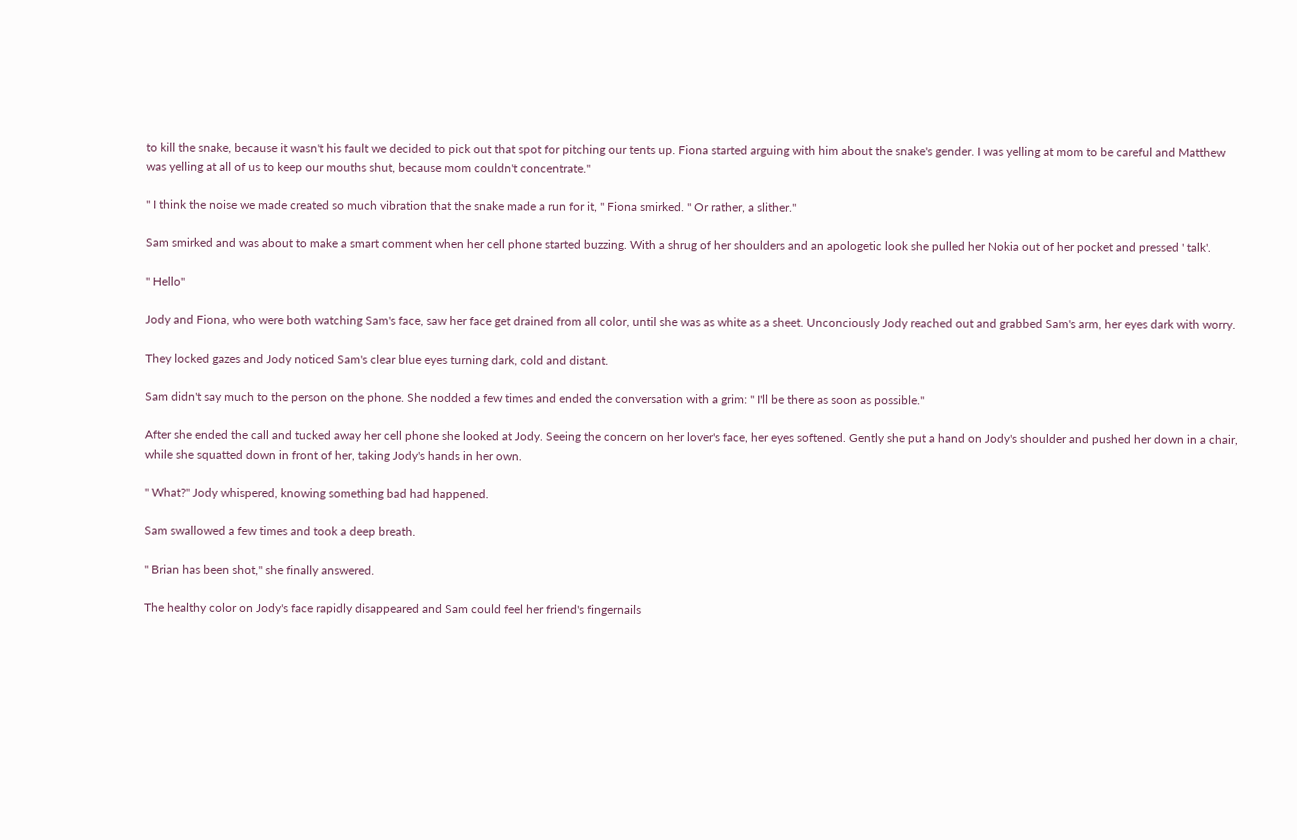to kill the snake, because it wasn't his fault we decided to pick out that spot for pitching our tents up. Fiona started arguing with him about the snake's gender. I was yelling at mom to be careful and Matthew was yelling at all of us to keep our mouths shut, because mom couldn't concentrate."

" I think the noise we made created so much vibration that the snake made a run for it, " Fiona smirked. " Or rather, a slither."

Sam smirked and was about to make a smart comment when her cell phone started buzzing. With a shrug of her shoulders and an apologetic look she pulled her Nokia out of her pocket and pressed ' talk'.

" Hello"

Jody and Fiona, who were both watching Sam's face, saw her face get drained from all color, until she was as white as a sheet. Unconciously Jody reached out and grabbed Sam's arm, her eyes dark with worry.

They locked gazes and Jody noticed Sam's clear blue eyes turning dark, cold and distant.

Sam didn't say much to the person on the phone. She nodded a few times and ended the conversation with a grim: " I'll be there as soon as possible."

After she ended the call and tucked away her cell phone she looked at Jody. Seeing the concern on her lover's face, her eyes softened. Gently she put a hand on Jody's shoulder and pushed her down in a chair, while she squatted down in front of her, taking Jody's hands in her own.

" What?" Jody whispered, knowing something bad had happened.

Sam swallowed a few times and took a deep breath.

" Brian has been shot," she finally answered.

The healthy color on Jody's face rapidly disappeared and Sam could feel her friend's fingernails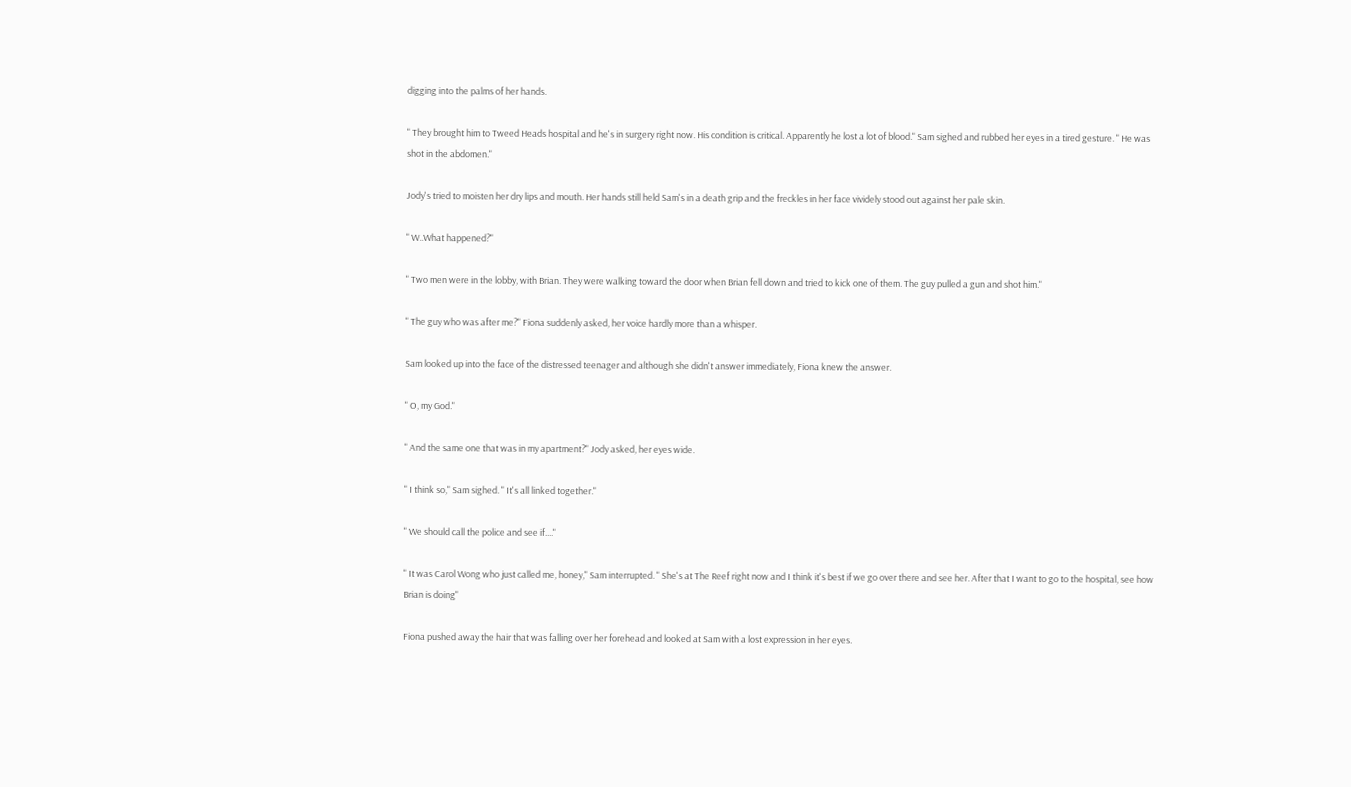digging into the palms of her hands.

" They brought him to Tweed Heads hospital and he's in surgery right now. His condition is critical. Apparently he lost a lot of blood." Sam sighed and rubbed her eyes in a tired gesture. " He was shot in the abdomen."

Jody's tried to moisten her dry lips and mouth. Her hands still held Sam's in a death grip and the freckles in her face vividely stood out against her pale skin.

" W..What happened?"

" Two men were in the lobby, with Brian. They were walking toward the door when Brian fell down and tried to kick one of them. The guy pulled a gun and shot him."

" The guy who was after me?" Fiona suddenly asked, her voice hardly more than a whisper.

Sam looked up into the face of the distressed teenager and although she didn't answer immediately, Fiona knew the answer.

" O, my God."

" And the same one that was in my apartment?" Jody asked, her eyes wide.

" I think so," Sam sighed. " It's all linked together."

" We should call the police and see if...."

" It was Carol Wong who just called me, honey," Sam interrupted. " She's at The Reef right now and I think it's best if we go over there and see her. After that I want to go to the hospital, see how Brian is doing"

Fiona pushed away the hair that was falling over her forehead and looked at Sam with a lost expression in her eyes.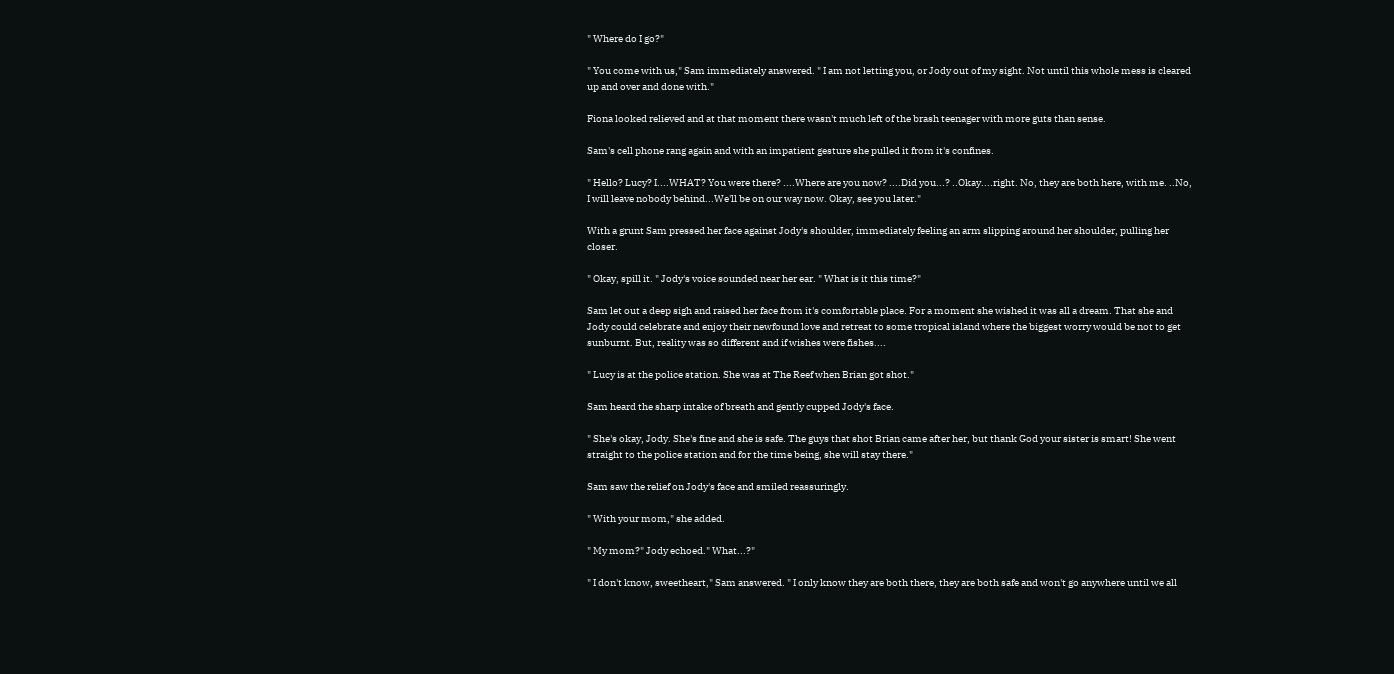" Where do I go?"

" You come with us," Sam immediately answered. " I am not letting you, or Jody out of my sight. Not until this whole mess is cleared up and over and done with."

Fiona looked relieved and at that moment there wasn't much left of the brash teenager with more guts than sense.

Sam's cell phone rang again and with an impatient gesture she pulled it from it's confines.

" Hello? Lucy? I....WHAT? You were there? ....Where are you now? ....Did you...? ..Okay....right. No, they are both here, with me. ..No, I will leave nobody behind...We'll be on our way now. Okay, see you later."

With a grunt Sam pressed her face against Jody's shoulder, immediately feeling an arm slipping around her shoulder, pulling her closer.

" Okay, spill it. " Jody's voice sounded near her ear. " What is it this time?"

Sam let out a deep sigh and raised her face from it's comfortable place. For a moment she wished it was all a dream. That she and Jody could celebrate and enjoy their newfound love and retreat to some tropical island where the biggest worry would be not to get sunburnt. But, reality was so different and if wishes were fishes....

" Lucy is at the police station. She was at The Reef when Brian got shot."

Sam heard the sharp intake of breath and gently cupped Jody's face.

" She's okay, Jody. She's fine and she is safe. The guys that shot Brian came after her, but thank God your sister is smart! She went straight to the police station and for the time being, she will stay there."

Sam saw the relief on Jody's face and smiled reassuringly.

" With your mom," she added.

" My mom?" Jody echoed." What...?"

" I don't know, sweetheart," Sam answered. " I only know they are both there, they are both safe and won't go anywhere until we all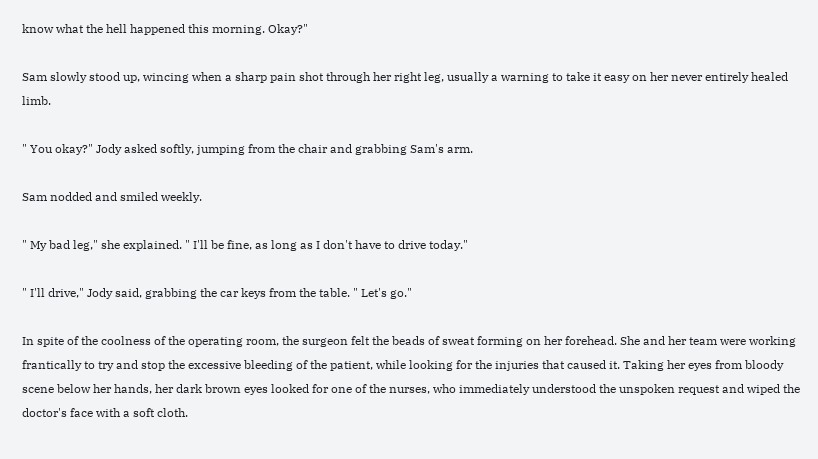know what the hell happened this morning. Okay?"

Sam slowly stood up, wincing when a sharp pain shot through her right leg, usually a warning to take it easy on her never entirely healed limb.

" You okay?" Jody asked softly, jumping from the chair and grabbing Sam's arm.

Sam nodded and smiled weekly.

" My bad leg," she explained. " I'll be fine, as long as I don't have to drive today."

" I'll drive," Jody said, grabbing the car keys from the table. " Let's go."

In spite of the coolness of the operating room, the surgeon felt the beads of sweat forming on her forehead. She and her team were working frantically to try and stop the excessive bleeding of the patient, while looking for the injuries that caused it. Taking her eyes from bloody scene below her hands, her dark brown eyes looked for one of the nurses, who immediately understood the unspoken request and wiped the doctor's face with a soft cloth.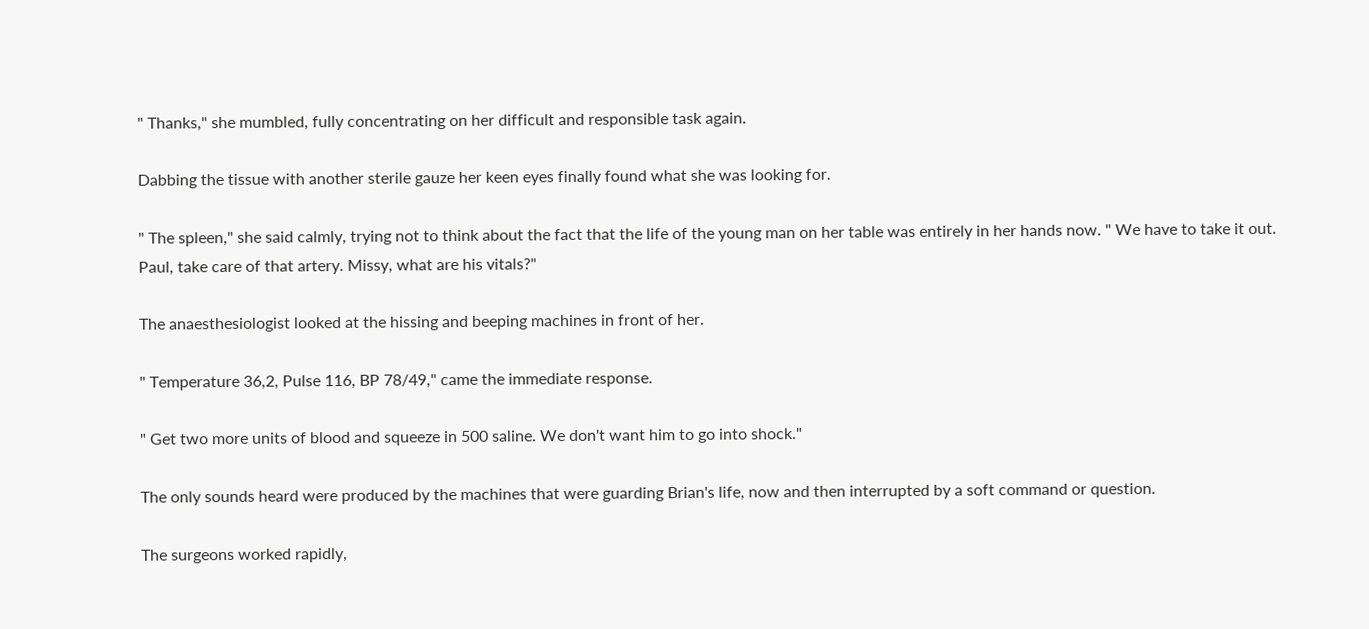" Thanks," she mumbled, fully concentrating on her difficult and responsible task again.

Dabbing the tissue with another sterile gauze her keen eyes finally found what she was looking for.

" The spleen," she said calmly, trying not to think about the fact that the life of the young man on her table was entirely in her hands now. " We have to take it out. Paul, take care of that artery. Missy, what are his vitals?"

The anaesthesiologist looked at the hissing and beeping machines in front of her.

" Temperature 36,2, Pulse 116, BP 78/49," came the immediate response.

" Get two more units of blood and squeeze in 500 saline. We don't want him to go into shock."

The only sounds heard were produced by the machines that were guarding Brian's life, now and then interrupted by a soft command or question.

The surgeons worked rapidly,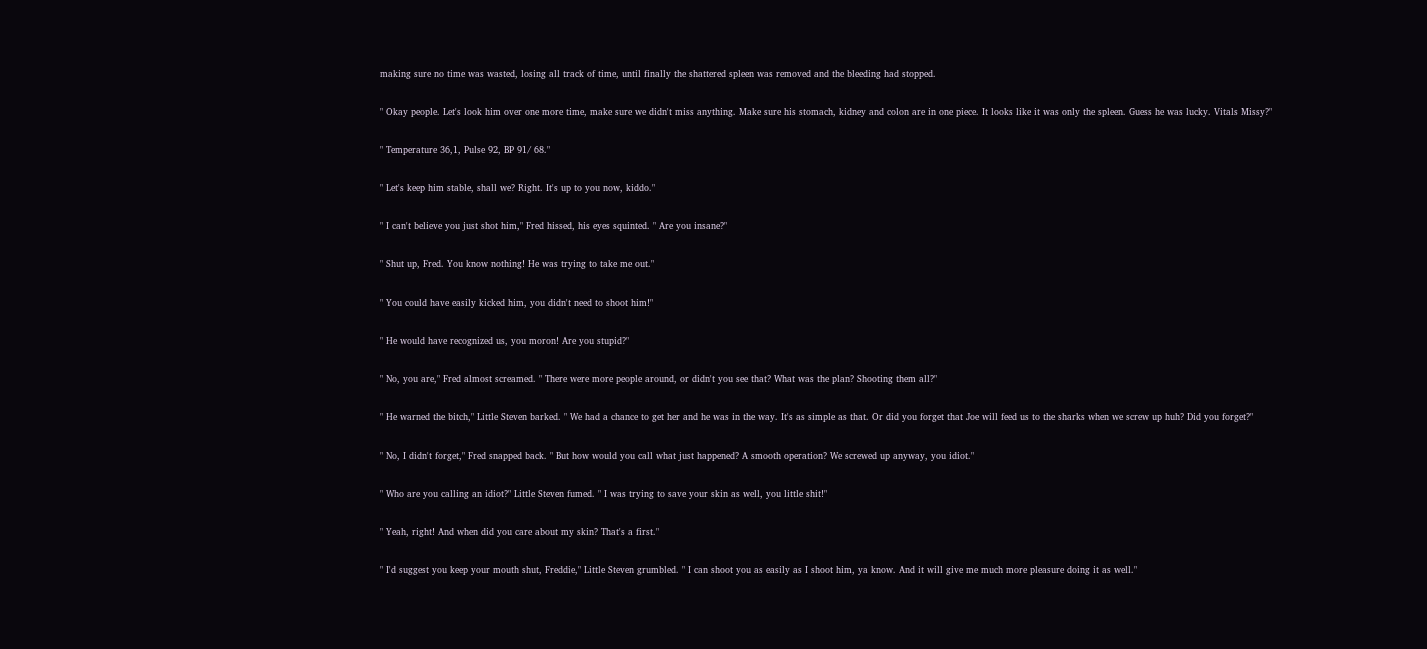making sure no time was wasted, losing all track of time, until finally the shattered spleen was removed and the bleeding had stopped.

" Okay people. Let's look him over one more time, make sure we didn't miss anything. Make sure his stomach, kidney and colon are in one piece. It looks like it was only the spleen. Guess he was lucky. Vitals Missy?"

" Temperature 36,1, Pulse 92, BP 91/ 68."

" Let's keep him stable, shall we? Right. It's up to you now, kiddo."

" I can't believe you just shot him," Fred hissed, his eyes squinted. " Are you insane?"

" Shut up, Fred. You know nothing! He was trying to take me out."

" You could have easily kicked him, you didn't need to shoot him!"

" He would have recognized us, you moron! Are you stupid?"

" No, you are," Fred almost screamed. " There were more people around, or didn't you see that? What was the plan? Shooting them all?"

" He warned the bitch," Little Steven barked. " We had a chance to get her and he was in the way. It's as simple as that. Or did you forget that Joe will feed us to the sharks when we screw up huh? Did you forget?"

" No, I didn't forget," Fred snapped back. " But how would you call what just happened? A smooth operation? We screwed up anyway, you idiot."

" Who are you calling an idiot?" Little Steven fumed. " I was trying to save your skin as well, you little shit!"

" Yeah, right! And when did you care about my skin? That's a first."

" I'd suggest you keep your mouth shut, Freddie," Little Steven grumbled. " I can shoot you as easily as I shoot him, ya know. And it will give me much more pleasure doing it as well."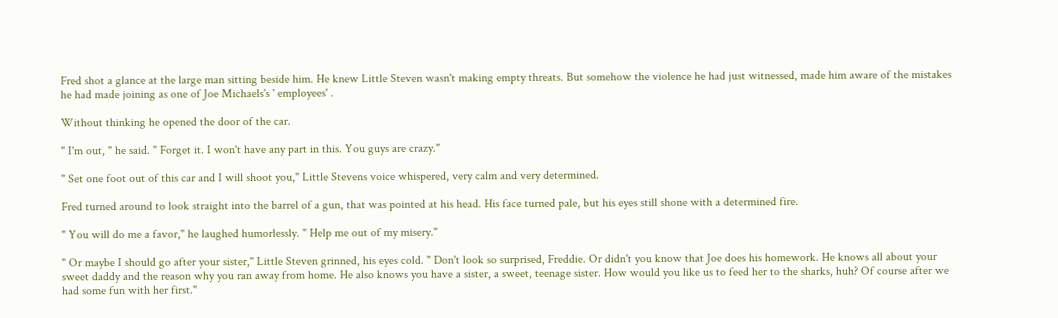Fred shot a glance at the large man sitting beside him. He knew Little Steven wasn't making empty threats. But somehow the violence he had just witnessed, made him aware of the mistakes he had made joining as one of Joe Michaels's ' employees' .

Without thinking he opened the door of the car.

" I'm out, " he said. " Forget it. I won't have any part in this. You guys are crazy."

" Set one foot out of this car and I will shoot you," Little Stevens voice whispered, very calm and very determined.

Fred turned around to look straight into the barrel of a gun, that was pointed at his head. His face turned pale, but his eyes still shone with a determined fire.

" You will do me a favor," he laughed humorlessly. " Help me out of my misery."

" Or maybe I should go after your sister," Little Steven grinned, his eyes cold. " Don't look so surprised, Freddie. Or didn't you know that Joe does his homework. He knows all about your sweet daddy and the reason why you ran away from home. He also knows you have a sister, a sweet, teenage sister. How would you like us to feed her to the sharks, huh? Of course after we had some fun with her first."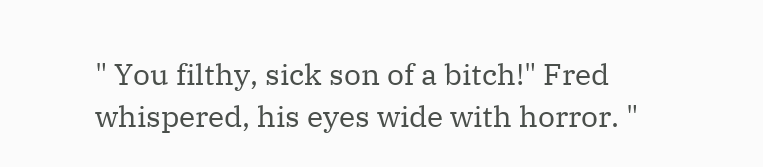" You filthy, sick son of a bitch!" Fred whispered, his eyes wide with horror. "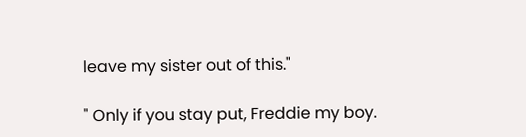leave my sister out of this."

" Only if you stay put, Freddie my boy.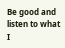Be good and listen to what I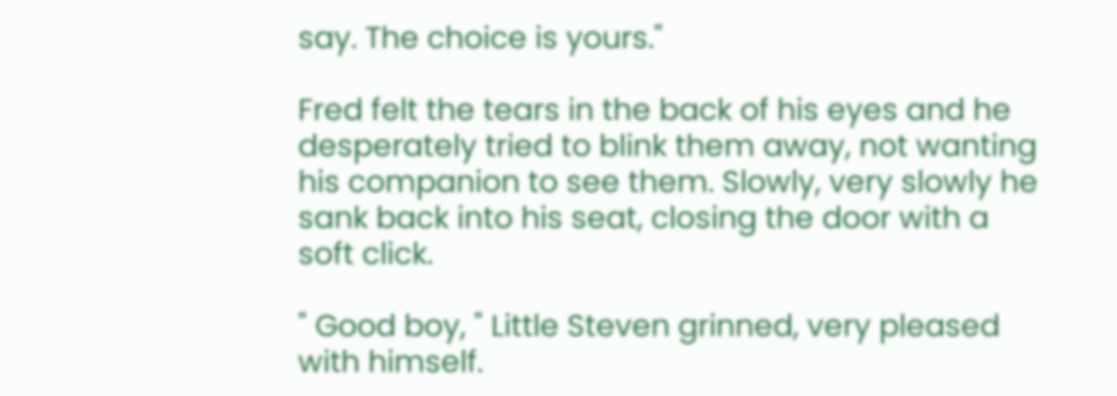say. The choice is yours."

Fred felt the tears in the back of his eyes and he desperately tried to blink them away, not wanting his companion to see them. Slowly, very slowly he sank back into his seat, closing the door with a soft click.

" Good boy, " Little Steven grinned, very pleased with himself.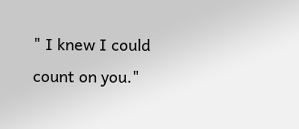" I knew I could count on you."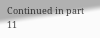Continued in part 11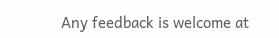Any feedback is welcome at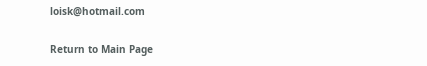loisk@hotmail.com

Return to Main Page